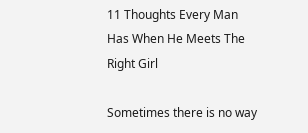11 Thoughts Every Man Has When He Meets The Right Girl

Sometimes there is no way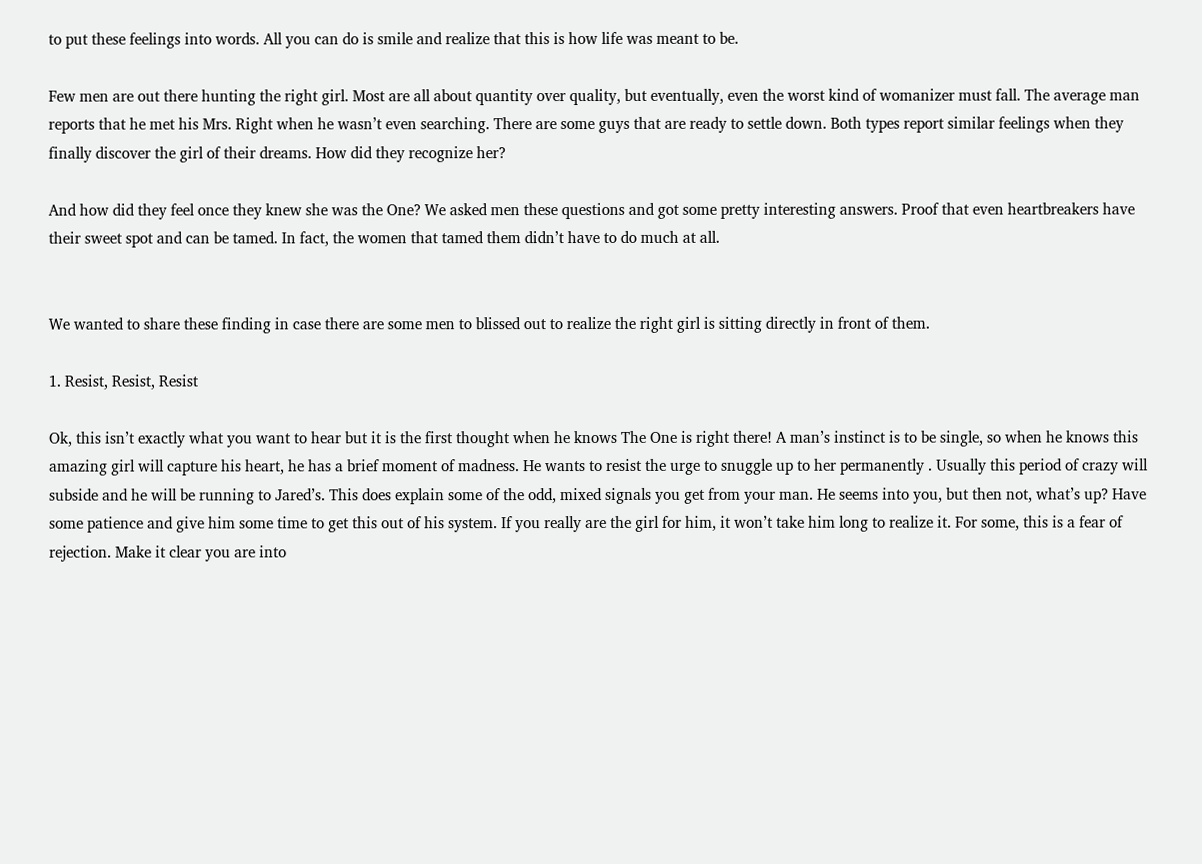to put these feelings into words. All you can do is smile and realize that this is how life was meant to be.

Few men are out there hunting the right girl. Most are all about quantity over quality, but eventually, even the worst kind of womanizer must fall. The average man reports that he met his Mrs. Right when he wasn’t even searching. There are some guys that are ready to settle down. Both types report similar feelings when they finally discover the girl of their dreams. How did they recognize her?

And how did they feel once they knew she was the One? We asked men these questions and got some pretty interesting answers. Proof that even heartbreakers have their sweet spot and can be tamed. In fact, the women that tamed them didn’t have to do much at all.


We wanted to share these finding in case there are some men to blissed out to realize the right girl is sitting directly in front of them.

1. Resist, Resist, Resist

Ok, this isn’t exactly what you want to hear but it is the first thought when he knows The One is right there! A man’s instinct is to be single, so when he knows this amazing girl will capture his heart, he has a brief moment of madness. He wants to resist the urge to snuggle up to her permanently . Usually this period of crazy will subside and he will be running to Jared’s. This does explain some of the odd, mixed signals you get from your man. He seems into you, but then not, what’s up? Have some patience and give him some time to get this out of his system. If you really are the girl for him, it won’t take him long to realize it. For some, this is a fear of rejection. Make it clear you are into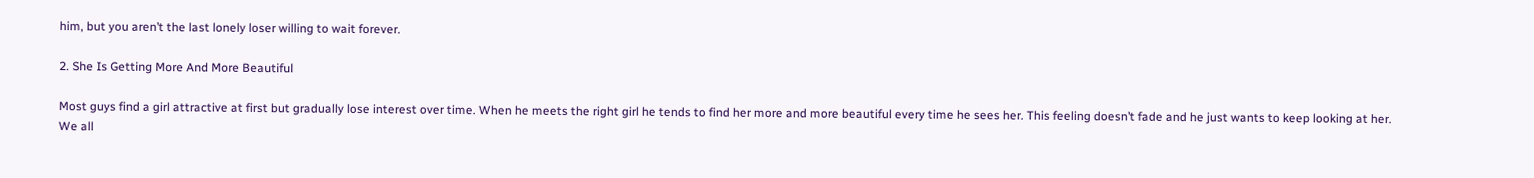him, but you aren’t the last lonely loser willing to wait forever.

2. She Is Getting More And More Beautiful

Most guys find a girl attractive at first but gradually lose interest over time. When he meets the right girl he tends to find her more and more beautiful every time he sees her. This feeling doesn’t fade and he just wants to keep looking at her. We all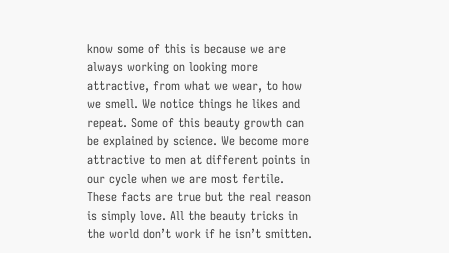know some of this is because we are always working on looking more attractive, from what we wear, to how we smell. We notice things he likes and repeat. Some of this beauty growth can be explained by science. We become more attractive to men at different points in our cycle when we are most fertile. These facts are true but the real reason is simply love. All the beauty tricks in the world don’t work if he isn’t smitten.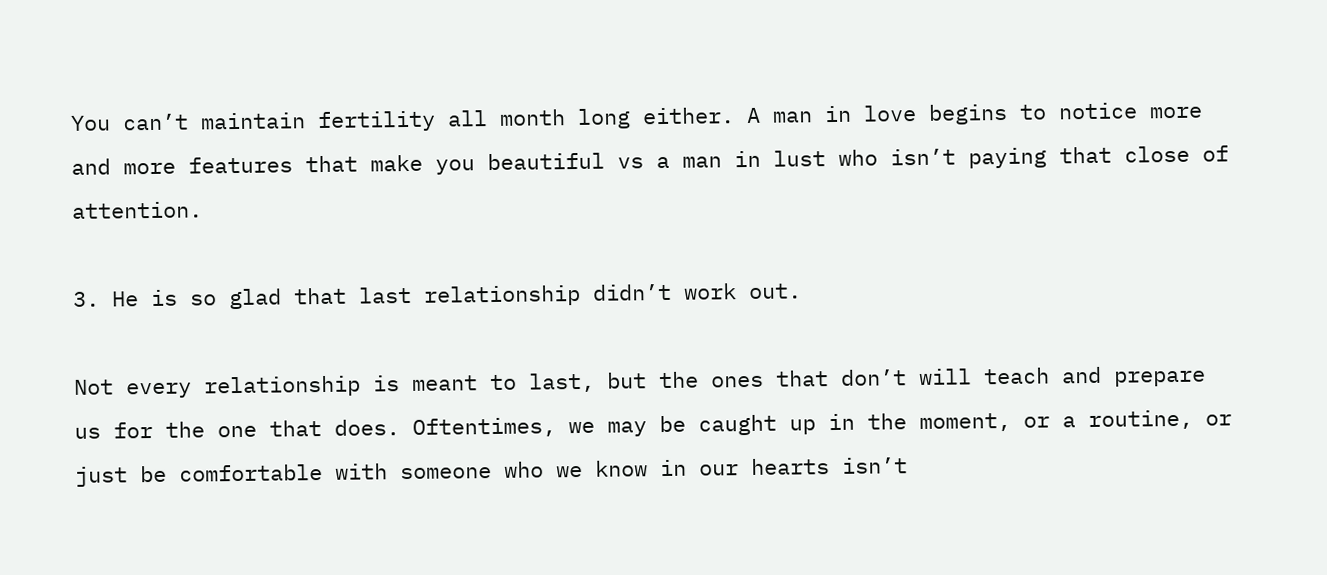You can’t maintain fertility all month long either. A man in love begins to notice more and more features that make you beautiful vs a man in lust who isn’t paying that close of attention.

3. He is so glad that last relationship didn’t work out.

Not every relationship is meant to last, but the ones that don’t will teach and prepare us for the one that does. Oftentimes, we may be caught up in the moment, or a routine, or just be comfortable with someone who we know in our hearts isn’t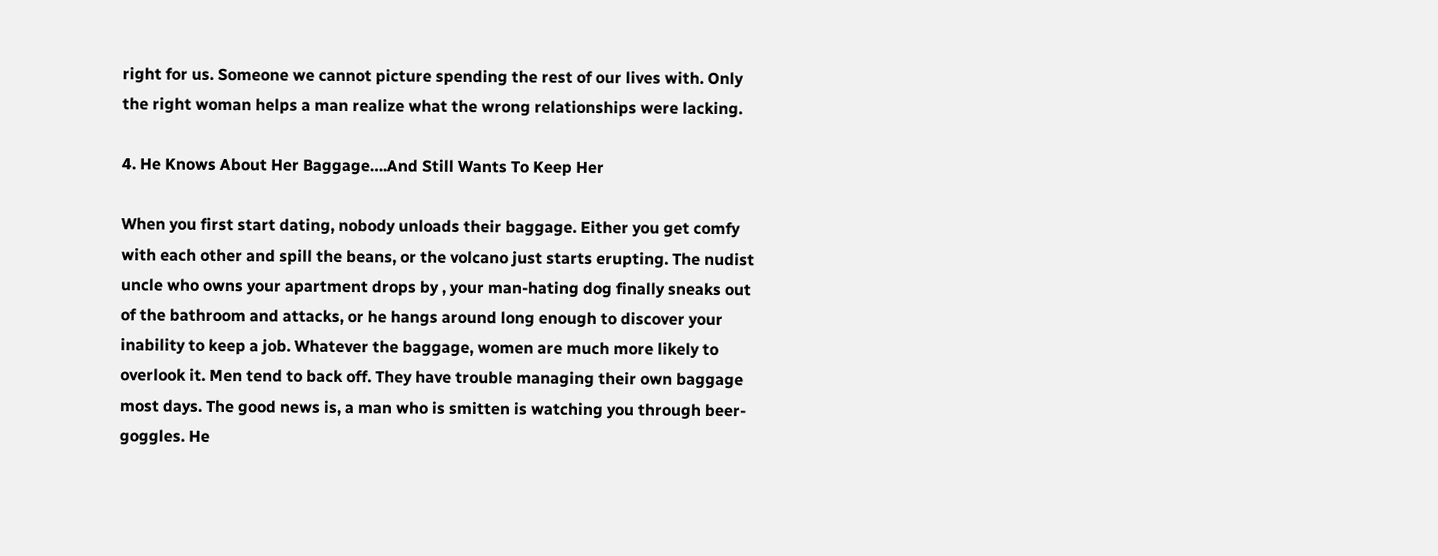right for us. Someone we cannot picture spending the rest of our lives with. Only the right woman helps a man realize what the wrong relationships were lacking.

4. He Knows About Her Baggage….And Still Wants To Keep Her

When you first start dating, nobody unloads their baggage. Either you get comfy with each other and spill the beans, or the volcano just starts erupting. The nudist uncle who owns your apartment drops by , your man-hating dog finally sneaks out of the bathroom and attacks, or he hangs around long enough to discover your inability to keep a job. Whatever the baggage, women are much more likely to overlook it. Men tend to back off. They have trouble managing their own baggage most days. The good news is, a man who is smitten is watching you through beer-goggles. He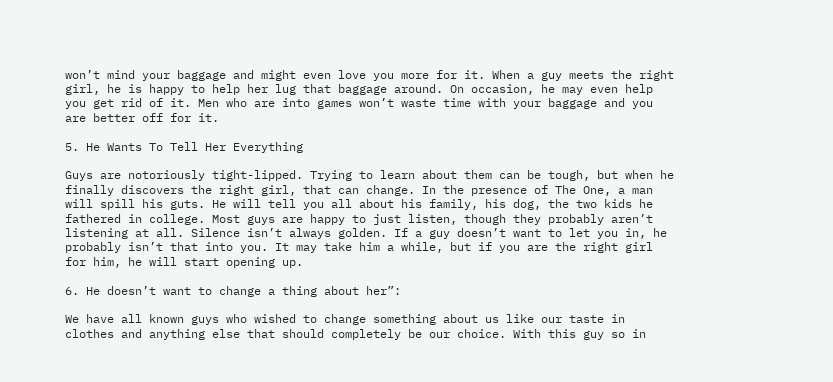won’t mind your baggage and might even love you more for it. When a guy meets the right girl, he is happy to help her lug that baggage around. On occasion, he may even help you get rid of it. Men who are into games won’t waste time with your baggage and you are better off for it.

5. He Wants To Tell Her Everything

Guys are notoriously tight-lipped. Trying to learn about them can be tough, but when he finally discovers the right girl, that can change. In the presence of The One, a man will spill his guts. He will tell you all about his family, his dog, the two kids he fathered in college. Most guys are happy to just listen, though they probably aren’t listening at all. Silence isn’t always golden. If a guy doesn’t want to let you in, he probably isn’t that into you. It may take him a while, but if you are the right girl for him, he will start opening up.

6. He doesn’t want to change a thing about her”:

We have all known guys who wished to change something about us like our taste in clothes and anything else that should completely be our choice. With this guy so in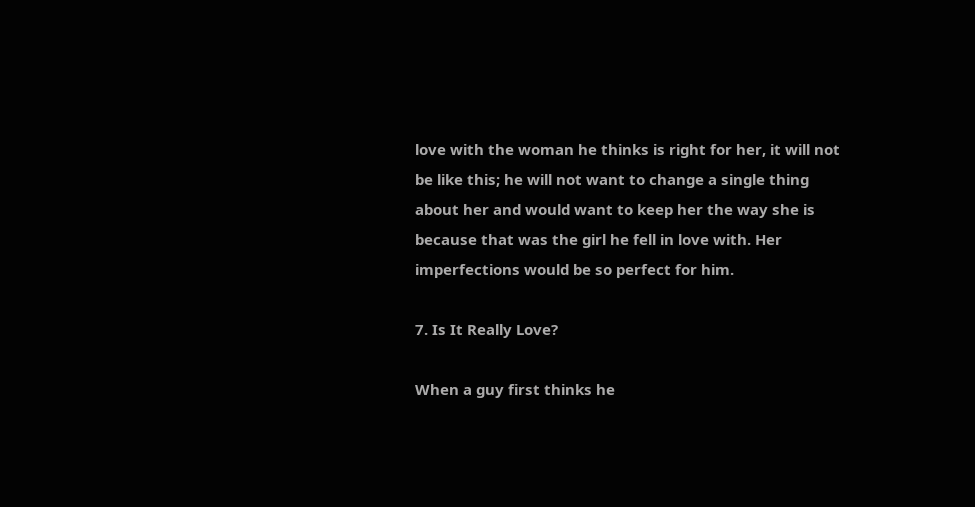love with the woman he thinks is right for her, it will not be like this; he will not want to change a single thing about her and would want to keep her the way she is because that was the girl he fell in love with. Her imperfections would be so perfect for him.

7. Is It Really Love?

When a guy first thinks he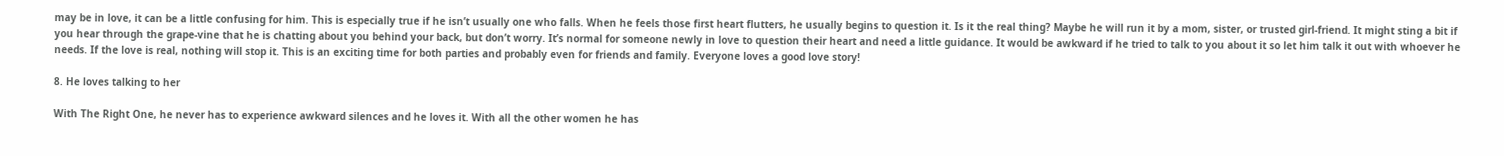may be in love, it can be a little confusing for him. This is especially true if he isn’t usually one who falls. When he feels those first heart flutters, he usually begins to question it. Is it the real thing? Maybe he will run it by a mom, sister, or trusted girl-friend. It might sting a bit if you hear through the grape-vine that he is chatting about you behind your back, but don’t worry. It’s normal for someone newly in love to question their heart and need a little guidance. It would be awkward if he tried to talk to you about it so let him talk it out with whoever he needs. If the love is real, nothing will stop it. This is an exciting time for both parties and probably even for friends and family. Everyone loves a good love story!

8. He loves talking to her

With The Right One, he never has to experience awkward silences and he loves it. With all the other women he has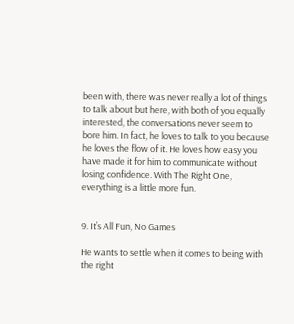been with, there was never really a lot of things to talk about but here, with both of you equally interested, the conversations never seem to bore him. In fact, he loves to talk to you because he loves the flow of it. He loves how easy you have made it for him to communicate without losing confidence. With The Right One, everything is a little more fun.


9. It’s All Fun, No Games

He wants to settle when it comes to being with the right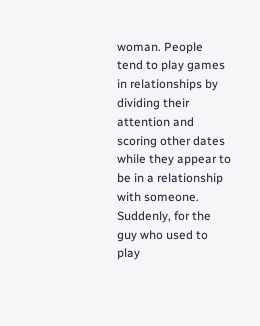woman. People tend to play games in relationships by dividing their attention and scoring other dates while they appear to be in a relationship with someone. Suddenly, for the guy who used to play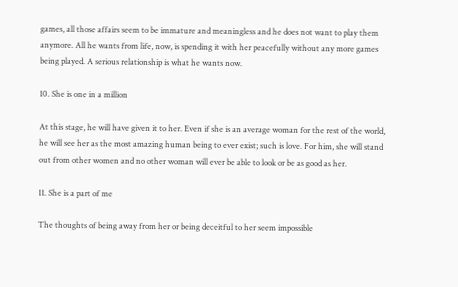games, all those affairs seem to be immature and meaningless and he does not want to play them anymore. All he wants from life, now, is spending it with her peacefully without any more games being played. A serious relationship is what he wants now.

10. She is one in a million

At this stage, he will have given it to her. Even if she is an average woman for the rest of the world, he will see her as the most amazing human being to ever exist; such is love. For him, she will stand out from other women and no other woman will ever be able to look or be as good as her.

11. She is a part of me

The thoughts of being away from her or being deceitful to her seem impossible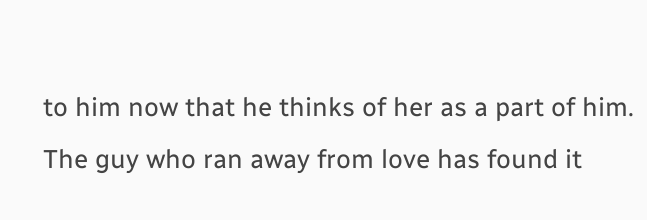to him now that he thinks of her as a part of him. The guy who ran away from love has found it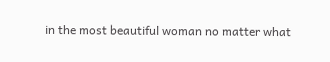in the most beautiful woman no matter what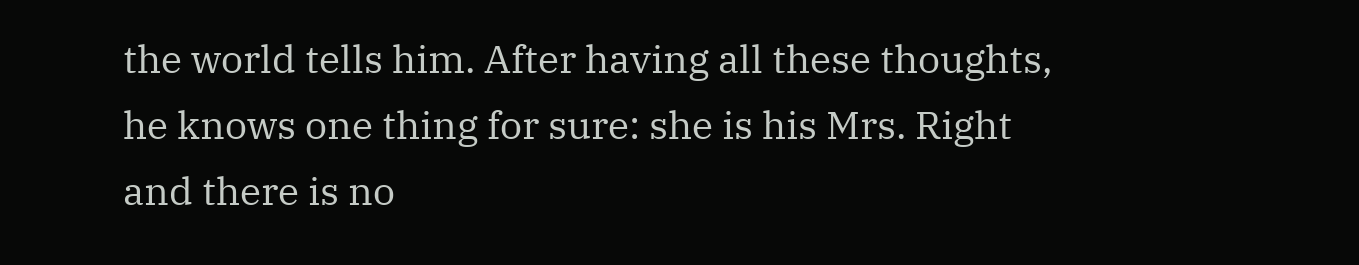the world tells him. After having all these thoughts, he knows one thing for sure: she is his Mrs. Right and there is no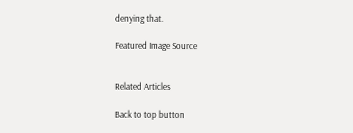denying that.

Featured Image Source


Related Articles

Back to top button